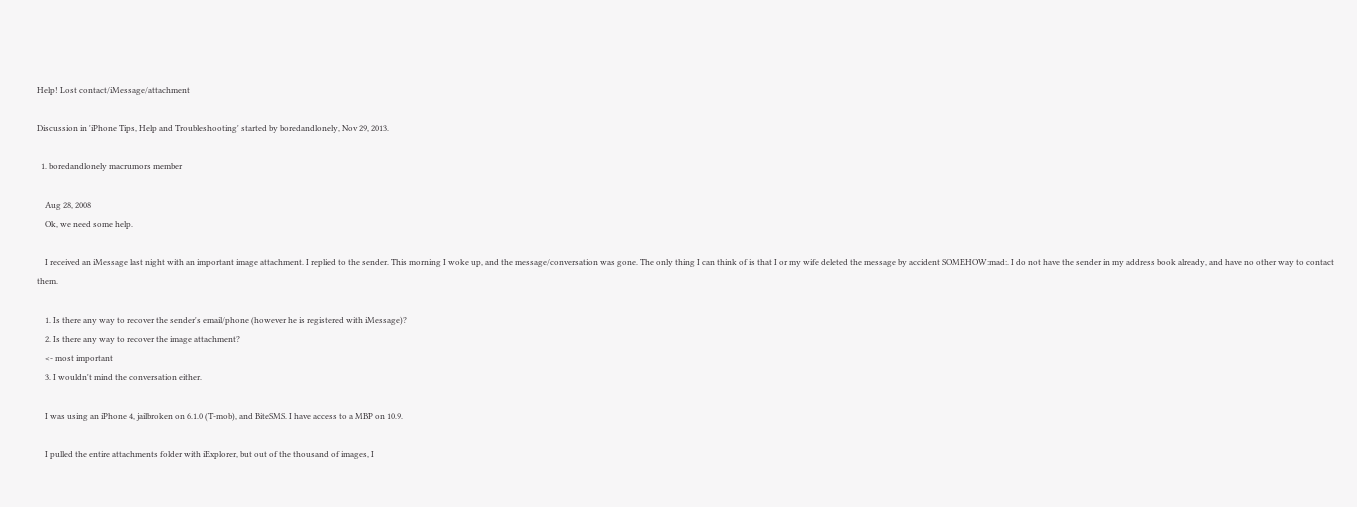Help! Lost contact/iMessage/attachment

Discussion in 'iPhone Tips, Help and Troubleshooting' started by boredandlonely, Nov 29, 2013.

  1. boredandlonely macrumors member

    Aug 28, 2008
    Ok, we need some help.

    I received an iMessage last night with an important image attachment. I replied to the sender. This morning I woke up, and the message/conversation was gone. The only thing I can think of is that I or my wife deleted the message by accident SOMEHOW:mad:. I do not have the sender in my address book already, and have no other way to contact them.

    1. Is there any way to recover the sender's email/phone (however he is registered with iMessage)?
    2. Is there any way to recover the image attachment?
    <- most important
    3. I wouldn't mind the conversation either.

    I was using an iPhone 4, jailbroken on 6.1.0 (T-mob), and BiteSMS. I have access to a MBP on 10.9.

    I pulled the entire attachments folder with iExplorer, but out of the thousand of images, I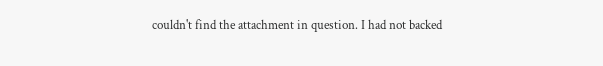couldn't find the attachment in question. I had not backed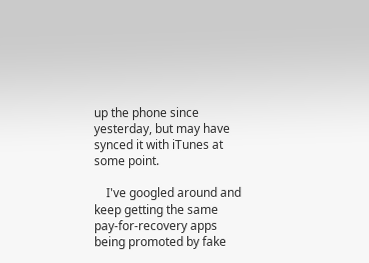up the phone since yesterday, but may have synced it with iTunes at some point.

    I've googled around and keep getting the same pay-for-recovery apps being promoted by fake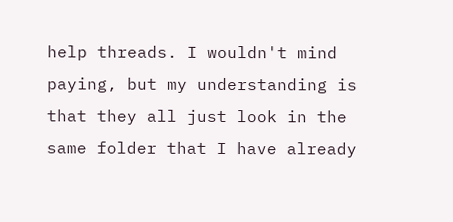help threads. I wouldn't mind paying, but my understanding is that they all just look in the same folder that I have already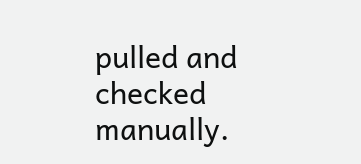pulled and checked manually.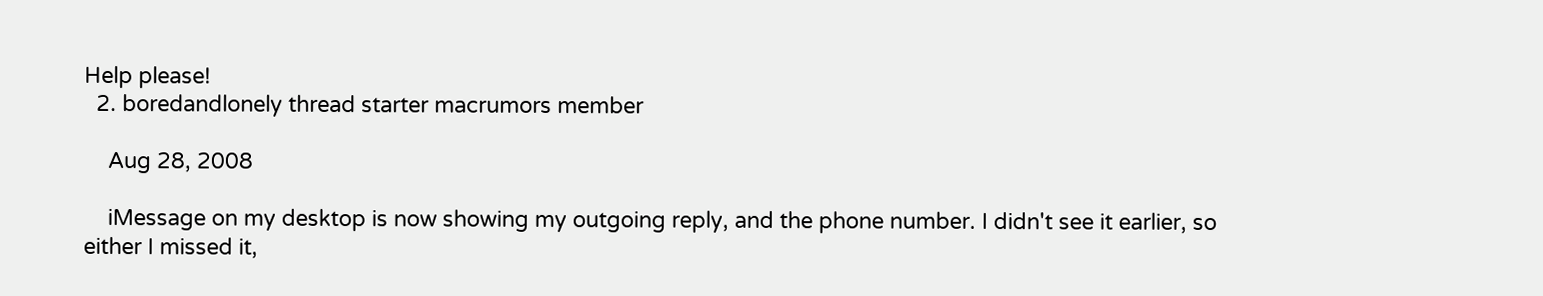Help please!
  2. boredandlonely thread starter macrumors member

    Aug 28, 2008

    iMessage on my desktop is now showing my outgoing reply, and the phone number. I didn't see it earlier, so either I missed it,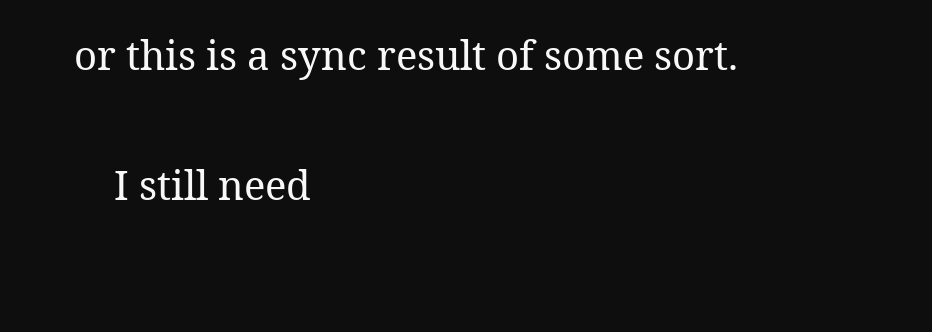or this is a sync result of some sort.

    I still need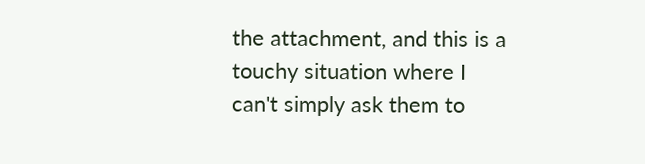the attachment, and this is a touchy situation where I can't simply ask them to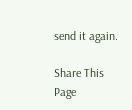send it again.

Share This Page